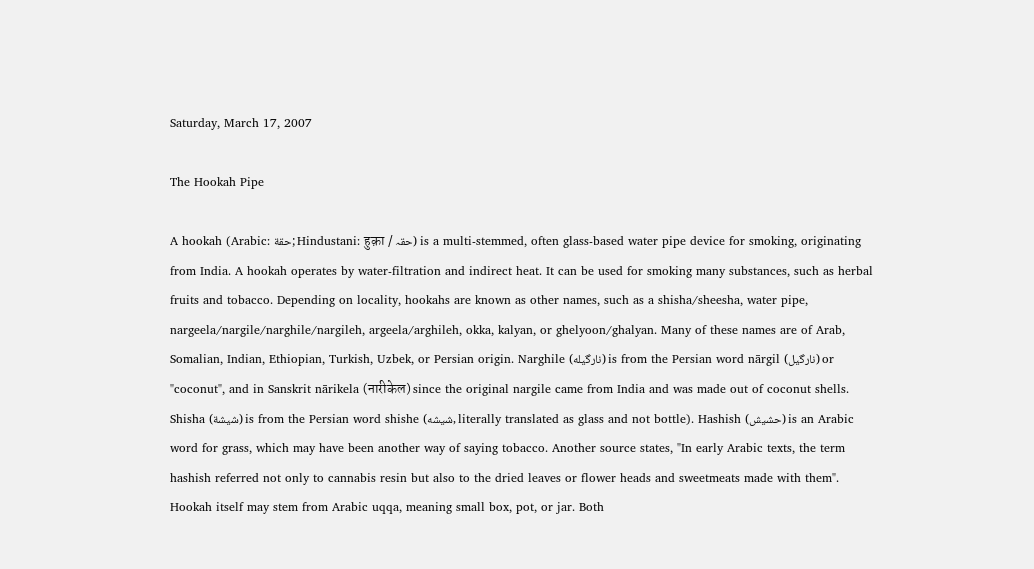Saturday, March 17, 2007

The Hookah Pipe

A hookah (Arabic: حقة; Hindustani: हुक़ा / حقہ) is a multi-stemmed, often glass-based water pipe device for smoking, originating from India. A hookah operates by water-filtration and indirect heat. It can be used for smoking many substances, such as herbal fruits and tobacco. Depending on locality, hookahs are known as other names, such as a shisha/sheesha, water pipe, nargeela/nargile/narghile/nargileh, argeela/arghileh, okka, kalyan, or ghelyoon/ghalyan. Many of these names are of Arab, Somalian, Indian, Ethiopian, Turkish, Uzbek, or Persian origin. Narghile (نارگيله) is from the Persian word nārgil (نارگیل) or "coconut", and in Sanskrit nārikela (नारीकेल) since the original nargile came from India and was made out of coconut shells. Shisha (شيشة) is from the Persian word shishe (شیشه, literally translated as glass and not bottle). Hashish (حشيش) is an Arabic word for grass, which may have been another way of saying tobacco. Another source states, "In early Arabic texts, the term hashish referred not only to cannabis resin but also to the dried leaves or flower heads and sweetmeats made with them". Hookah itself may stem from Arabic uqqa, meaning small box, pot, or jar. Both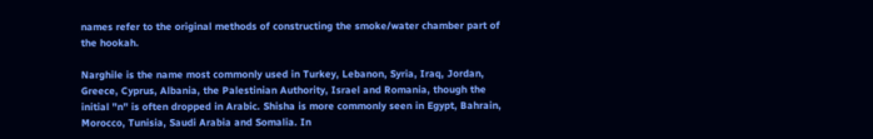names refer to the original methods of constructing the smoke/water chamber part of the hookah.

Narghile is the name most commonly used in Turkey, Lebanon, Syria, Iraq, Jordan, Greece, Cyprus, Albania, the Palestinian Authority, Israel and Romania, though the initial "n" is often dropped in Arabic. Shisha is more commonly seen in Egypt, Bahrain, Morocco, Tunisia, Saudi Arabia and Somalia. In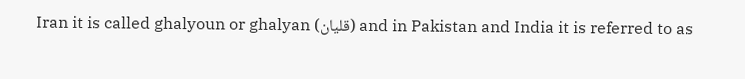Iran it is called ghalyoun or ghalyan (قليان) and in Pakistan and India it is referred to as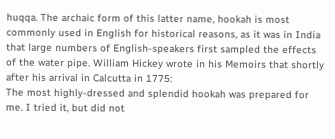huqqa. The archaic form of this latter name, hookah is most commonly used in English for historical reasons, as it was in India that large numbers of English-speakers first sampled the effects of the water pipe. William Hickey wrote in his Memoirs that shortly after his arrival in Calcutta in 1775:
The most highly-dressed and splendid hookah was prepared for me. I tried it, but did not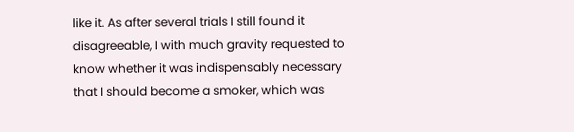like it. As after several trials I still found it disagreeable, I with much gravity requested to know whether it was indispensably necessary that I should become a smoker, which was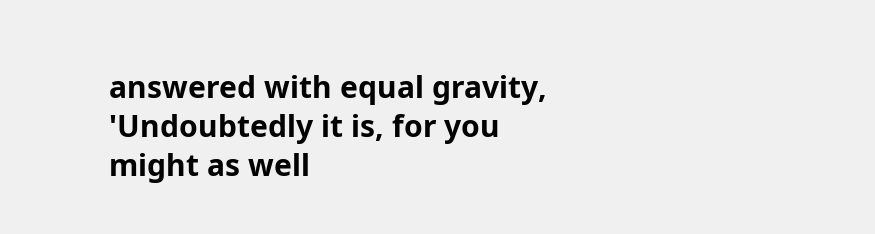answered with equal gravity, 'Undoubtedly it is, for you might as well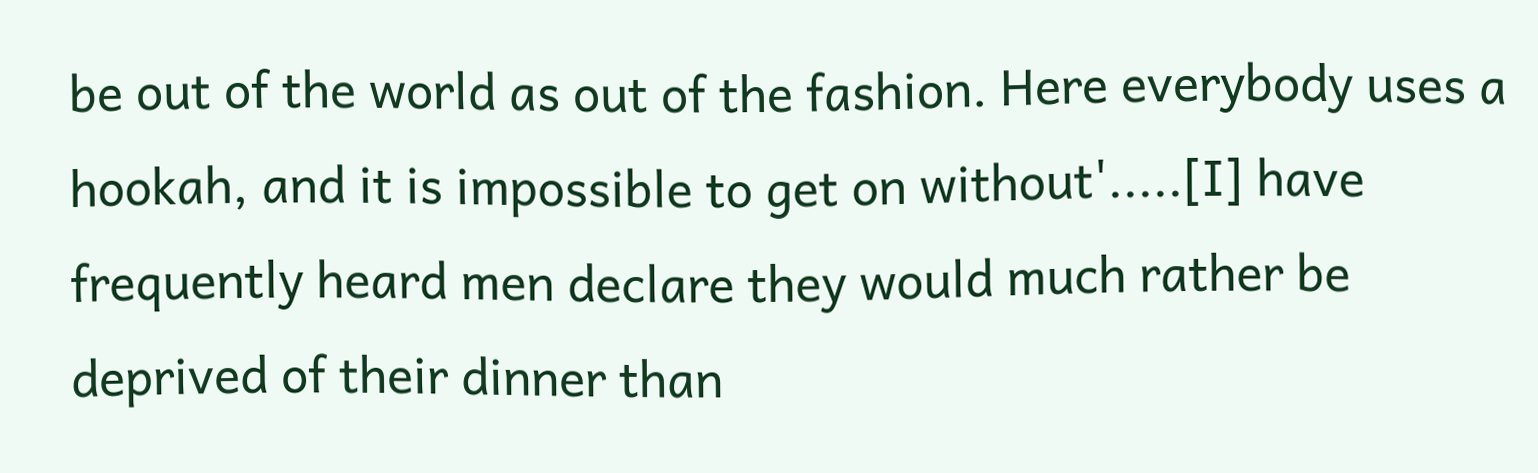be out of the world as out of the fashion. Here everybody uses a hookah, and it is impossible to get on without'.....[I] have frequently heard men declare they would much rather be deprived of their dinner than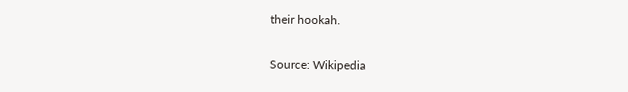their hookah.

Source: Wikipedia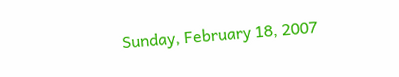Sunday, February 18, 2007